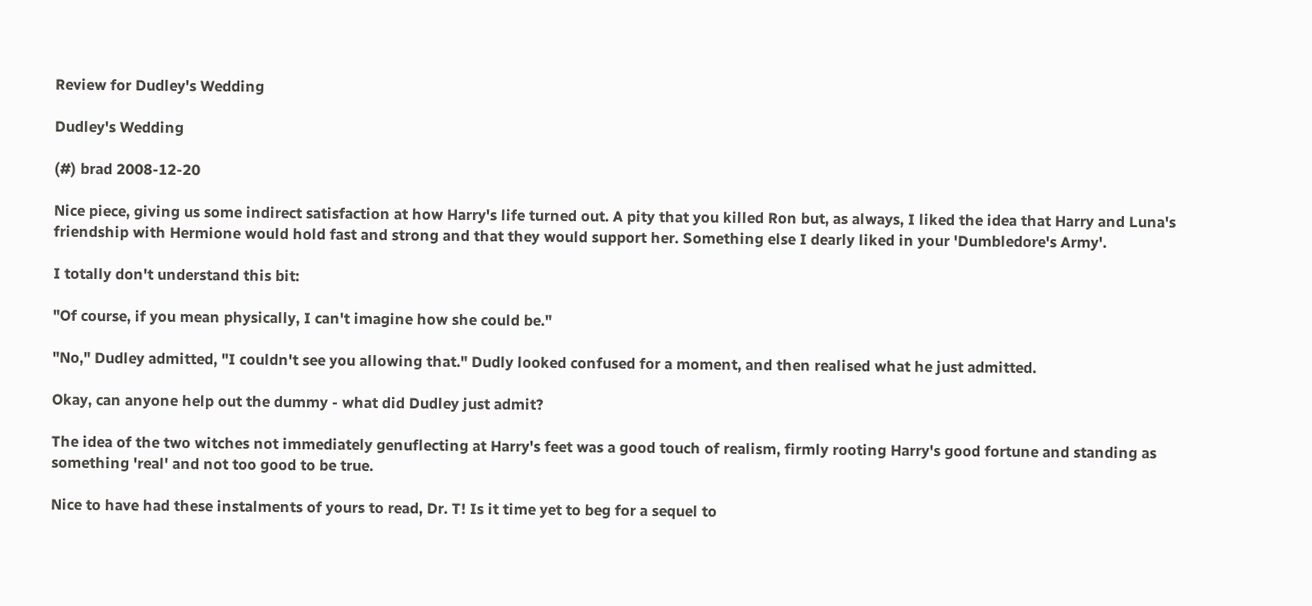Review for Dudley's Wedding

Dudley's Wedding

(#) brad 2008-12-20

Nice piece, giving us some indirect satisfaction at how Harry's life turned out. A pity that you killed Ron but, as always, I liked the idea that Harry and Luna's friendship with Hermione would hold fast and strong and that they would support her. Something else I dearly liked in your 'Dumbledore's Army'.

I totally don't understand this bit:

"Of course, if you mean physically, I can't imagine how she could be."

"No," Dudley admitted, "I couldn't see you allowing that." Dudly looked confused for a moment, and then realised what he just admitted.

Okay, can anyone help out the dummy - what did Dudley just admit?

The idea of the two witches not immediately genuflecting at Harry's feet was a good touch of realism, firmly rooting Harry's good fortune and standing as something 'real' and not too good to be true.

Nice to have had these instalments of yours to read, Dr. T! Is it time yet to beg for a sequel to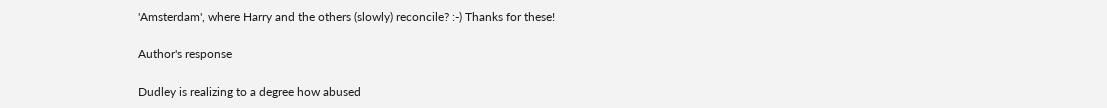'Amsterdam', where Harry and the others (slowly) reconcile? :-) Thanks for these!

Author's response

Dudley is realizing to a degree how abused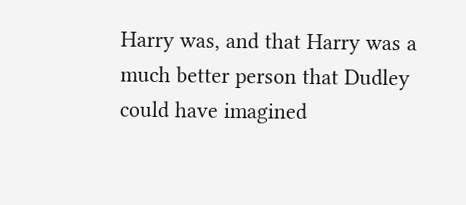Harry was, and that Harry was a much better person that Dudley could have imagined